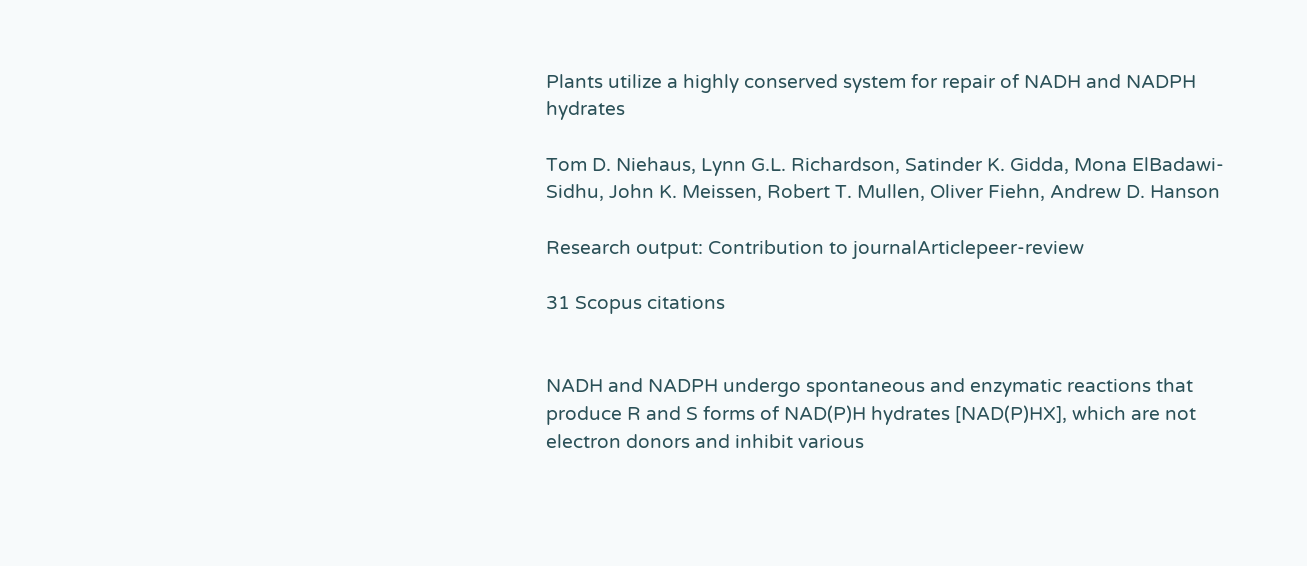Plants utilize a highly conserved system for repair of NADH and NADPH hydrates

Tom D. Niehaus, Lynn G.L. Richardson, Satinder K. Gidda, Mona ElBadawi-Sidhu, John K. Meissen, Robert T. Mullen, Oliver Fiehn, Andrew D. Hanson

Research output: Contribution to journalArticlepeer-review

31 Scopus citations


NADH and NADPH undergo spontaneous and enzymatic reactions that produce R and S forms of NAD(P)H hydrates [NAD(P)HX], which are not electron donors and inhibit various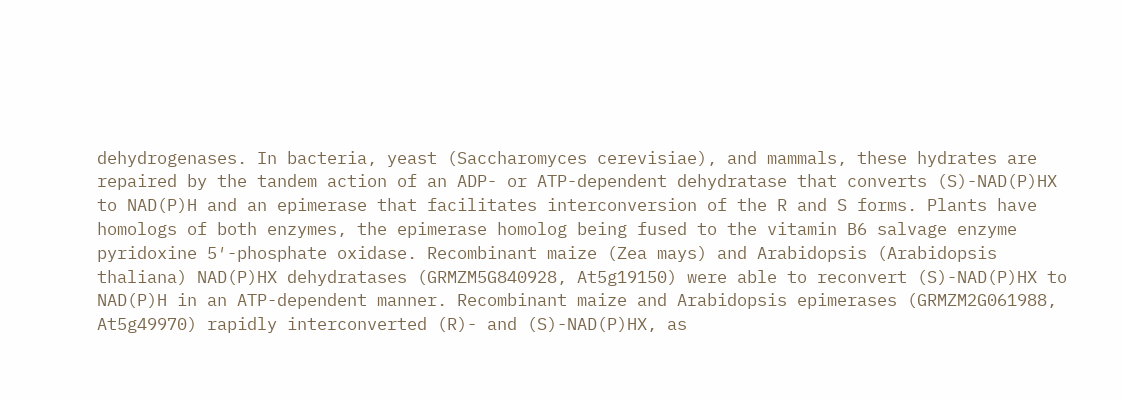dehydrogenases. In bacteria, yeast (Saccharomyces cerevisiae), and mammals, these hydrates are repaired by the tandem action of an ADP- or ATP-dependent dehydratase that converts (S)-NAD(P)HX to NAD(P)H and an epimerase that facilitates interconversion of the R and S forms. Plants have homologs of both enzymes, the epimerase homolog being fused to the vitamin B6 salvage enzyme pyridoxine 5′-phosphate oxidase. Recombinant maize (Zea mays) and Arabidopsis (Arabidopsis thaliana) NAD(P)HX dehydratases (GRMZM5G840928, At5g19150) were able to reconvert (S)-NAD(P)HX to NAD(P)H in an ATP-dependent manner. Recombinant maize and Arabidopsis epimerases (GRMZM2G061988, At5g49970) rapidly interconverted (R)- and (S)-NAD(P)HX, as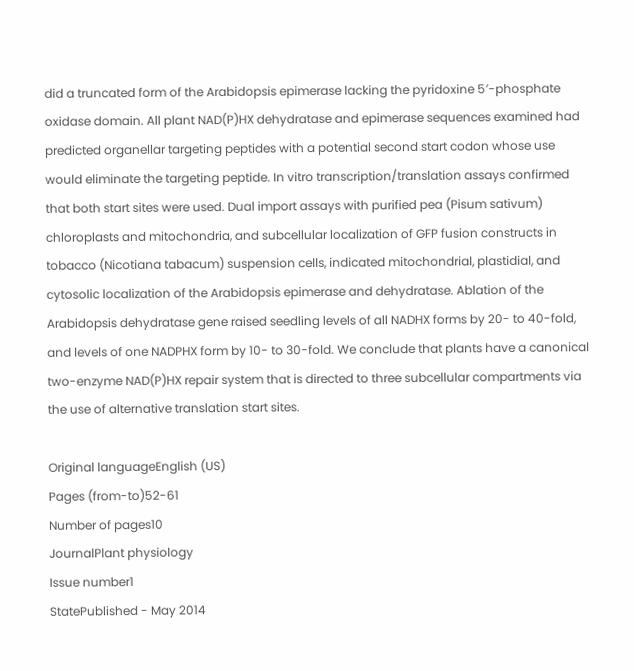did a truncated form of the Arabidopsis epimerase lacking the pyridoxine 5′-phosphate oxidase domain. All plant NAD(P)HX dehydratase and epimerase sequences examined had predicted organellar targeting peptides with a potential second start codon whose use would eliminate the targeting peptide. In vitro transcription/translation assays confirmed that both start sites were used. Dual import assays with purified pea (Pisum sativum) chloroplasts and mitochondria, and subcellular localization of GFP fusion constructs in tobacco (Nicotiana tabacum) suspension cells, indicated mitochondrial, plastidial, and cytosolic localization of the Arabidopsis epimerase and dehydratase. Ablation of the Arabidopsis dehydratase gene raised seedling levels of all NADHX forms by 20- to 40-fold, and levels of one NADPHX form by 10- to 30-fold. We conclude that plants have a canonical two-enzyme NAD(P)HX repair system that is directed to three subcellular compartments via the use of alternative translation start sites.

Original languageEnglish (US)
Pages (from-to)52-61
Number of pages10
JournalPlant physiology
Issue number1
StatePublished - May 2014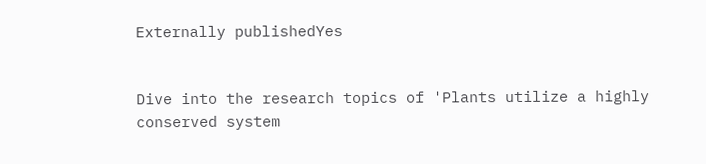Externally publishedYes


Dive into the research topics of 'Plants utilize a highly conserved system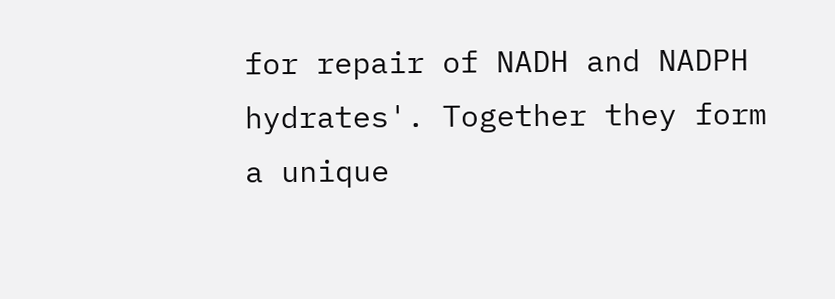for repair of NADH and NADPH hydrates'. Together they form a unique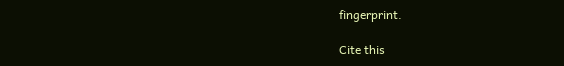fingerprint.

Cite this